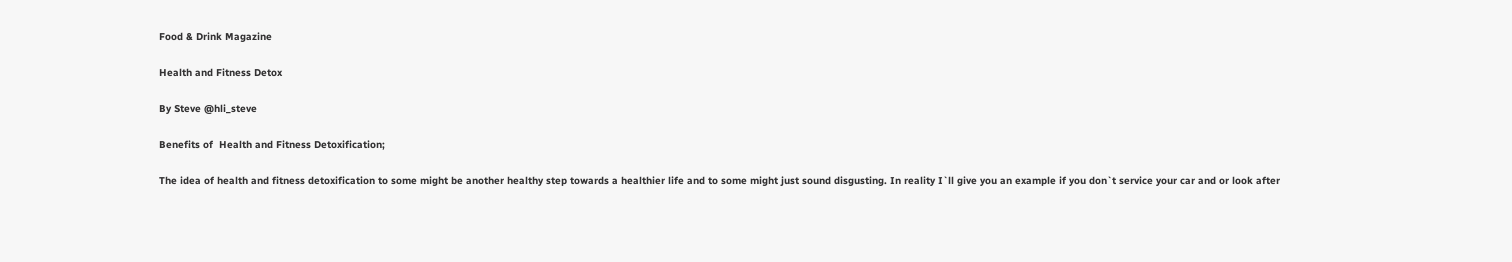Food & Drink Magazine

Health and Fitness Detox

By Steve @hli_steve

Benefits of  Health and Fitness Detoxification;

The idea of health and fitness detoxification to some might be another healthy step towards a healthier life and to some might just sound disgusting. In reality I`ll give you an example if you don`t service your car and or look after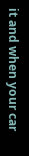it and when your car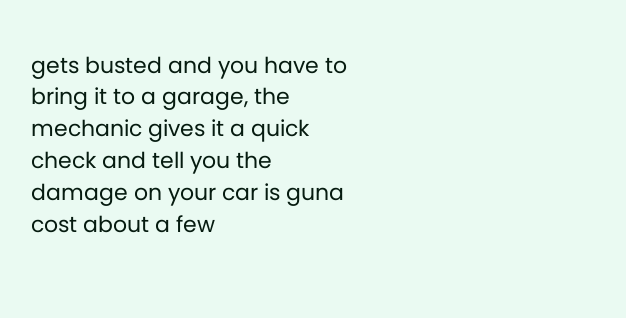gets busted and you have to bring it to a garage, the mechanic gives it a quick check and tell you the damage on your car is guna cost about a few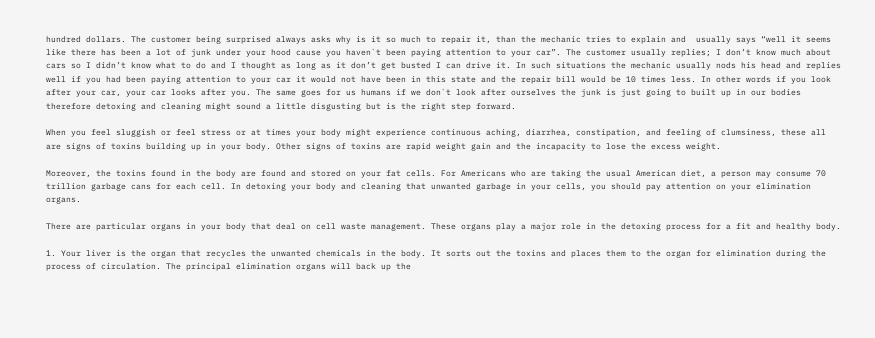hundred dollars. The customer being surprised always asks why is it so much to repair it, than the mechanic tries to explain and  usually says “well it seems like there has been a lot of junk under your hood cause you haven`t been paying attention to your car”. The customer usually replies; I don’t know much about cars so I didn’t know what to do and I thought as long as it don’t get busted I can drive it. In such situations the mechanic usually nods his head and replies well if you had been paying attention to your car it would not have been in this state and the repair bill would be 10 times less. In other words if you look after your car, your car looks after you. The same goes for us humans if we don`t look after ourselves the junk is just going to built up in our bodies therefore detoxing and cleaning might sound a little disgusting but is the right step forward.

When you feel sluggish or feel stress or at times your body might experience continuous aching, diarrhea, constipation, and feeling of clumsiness, these all are signs of toxins building up in your body. Other signs of toxins are rapid weight gain and the incapacity to lose the excess weight.

Moreover, the toxins found in the body are found and stored on your fat cells. For Americans who are taking the usual American diet, a person may consume 70 trillion garbage cans for each cell. In detoxing your body and cleaning that unwanted garbage in your cells, you should pay attention on your elimination organs.

There are particular organs in your body that deal on cell waste management. These organs play a major role in the detoxing process for a fit and healthy body.

1. Your liver is the organ that recycles the unwanted chemicals in the body. It sorts out the toxins and places them to the organ for elimination during the process of circulation. The principal elimination organs will back up the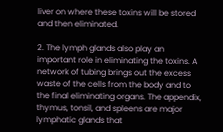liver on where these toxins will be stored and then eliminated.

2. The lymph glands also play an important role in eliminating the toxins. A network of tubing brings out the excess waste of the cells from the body and to the final eliminating organs. The appendix, thymus, tonsil, and spleens are major lymphatic glands that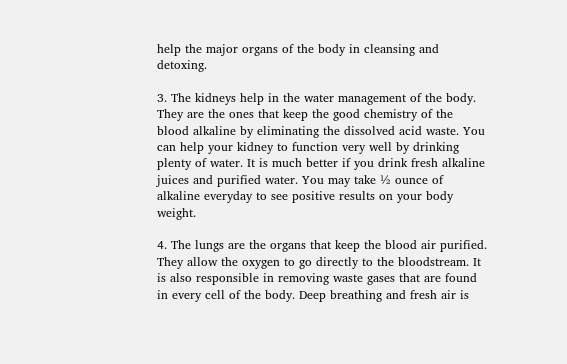help the major organs of the body in cleansing and detoxing.

3. The kidneys help in the water management of the body. They are the ones that keep the good chemistry of the blood alkaline by eliminating the dissolved acid waste. You can help your kidney to function very well by drinking plenty of water. It is much better if you drink fresh alkaline juices and purified water. You may take ½ ounce of alkaline everyday to see positive results on your body weight.

4. The lungs are the organs that keep the blood air purified. They allow the oxygen to go directly to the bloodstream. It is also responsible in removing waste gases that are found in every cell of the body. Deep breathing and fresh air is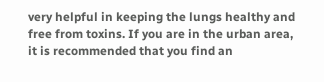very helpful in keeping the lungs healthy and free from toxins. If you are in the urban area, it is recommended that you find an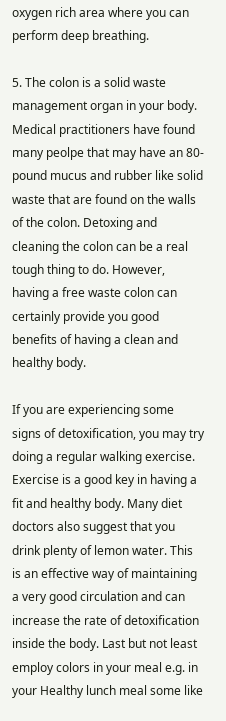oxygen rich area where you can perform deep breathing.

5. The colon is a solid waste management organ in your body. Medical practitioners have found many peolpe that may have an 80-pound mucus and rubber like solid waste that are found on the walls of the colon. Detoxing and cleaning the colon can be a real tough thing to do. However, having a free waste colon can certainly provide you good benefits of having a clean and healthy body.

If you are experiencing some signs of detoxification, you may try doing a regular walking exercise. Exercise is a good key in having a fit and healthy body. Many diet doctors also suggest that you drink plenty of lemon water. This is an effective way of maintaining a very good circulation and can increase the rate of detoxification inside the body. Last but not least employ colors in your meal e.g. in your Healthy lunch meal some like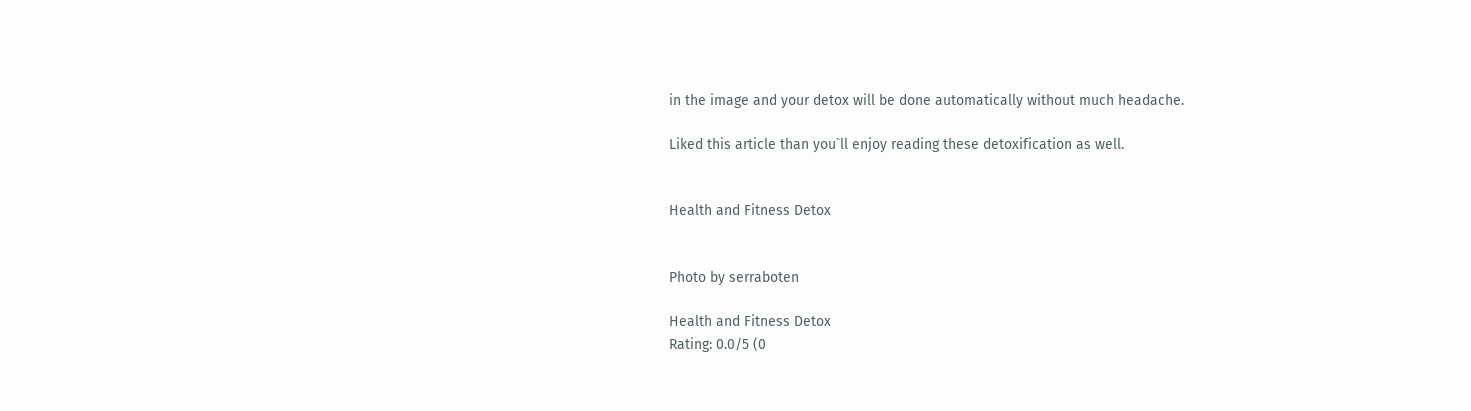in the image and your detox will be done automatically without much headache.

Liked this article than you`ll enjoy reading these detoxification as well.


Health and Fitness Detox


Photo by serraboten

Health and Fitness Detox
Rating: 0.0/5 (0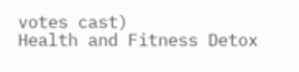votes cast)
Health and Fitness Detox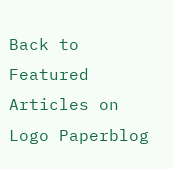Back to Featured Articles on Logo Paperblog